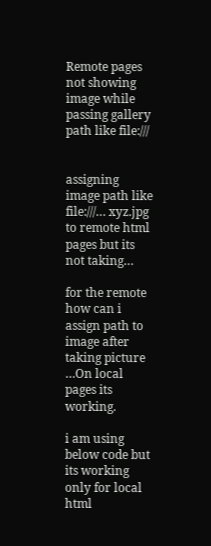Remote pages not showing image while passing gallery path like file:///


assigning image path like file:///… xyz.jpg to remote html pages but its not taking…

for the remote how can i assign path to image after taking picture …On local pages its working.

i am using below code but its working only for local html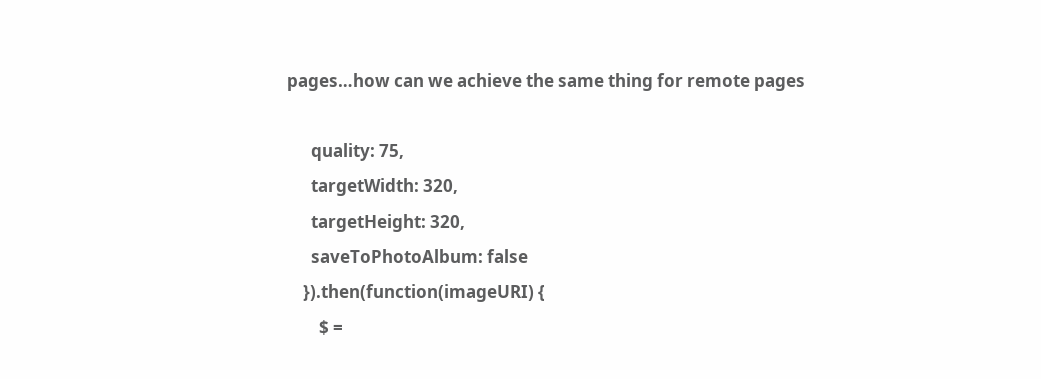pages…how can we achieve the same thing for remote pages

      quality: 75,
      targetWidth: 320,
      targetHeight: 320,
      saveToPhotoAlbum: false
    }).then(function(imageURI) {
        $ =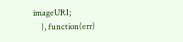imageURI;
    }, function(err)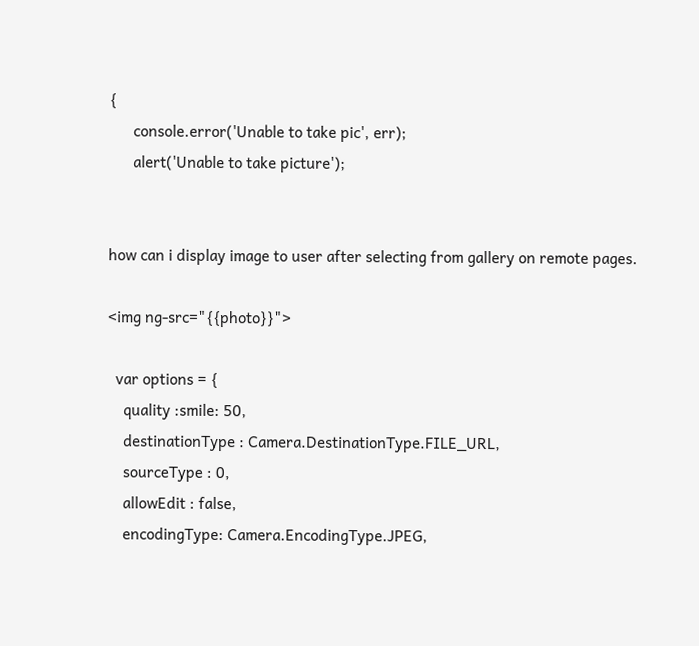{
      console.error('Unable to take pic', err);
      alert('Unable to take picture');


how can i display image to user after selecting from gallery on remote pages.

<img ng-src="{{photo}}">

  var options = {
    quality :smile: 50,
    destinationType : Camera.DestinationType.FILE_URL,
    sourceType : 0,
    allowEdit : false,
    encodingType: Camera.EncodingType.JPEG,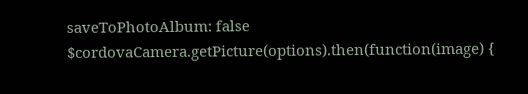saveToPhotoAlbum: false
$cordovaCamera.getPicture(options).then(function(image) {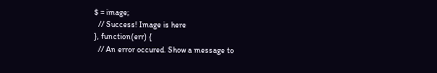$ = image;
  // Success! Image is here
}, function(err) {
  // An error occured. Show a message to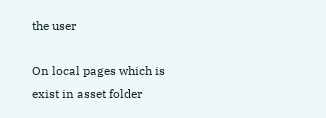the user

On local pages which is exist in asset folder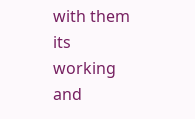with them its working and